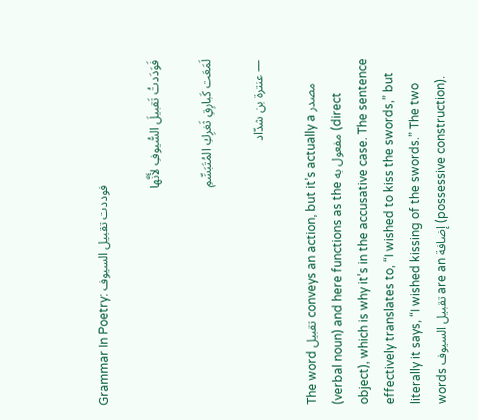Grammar In Poetry: فوددت تقبيل السيوف

فَوَدَدتُ تَقبيلَ السُّيوفِ لأَنَّها

لَمَعَت كَبارِقِ ثَغرِكِ المُتَبَسِّمِ

— عنترة بن شدّاد

The word تقبيل conveys an action, but it’s actually a مصدر (verbal noun) and here functions as the مفعول به (direct object), which is why it’s in the accusative case. The sentence effectively translates to, “I wished to kiss the swords,” but literally it says, “I wished kissing of the swords.” The two words تقبيل السيوف are an إضافة (possessive construction).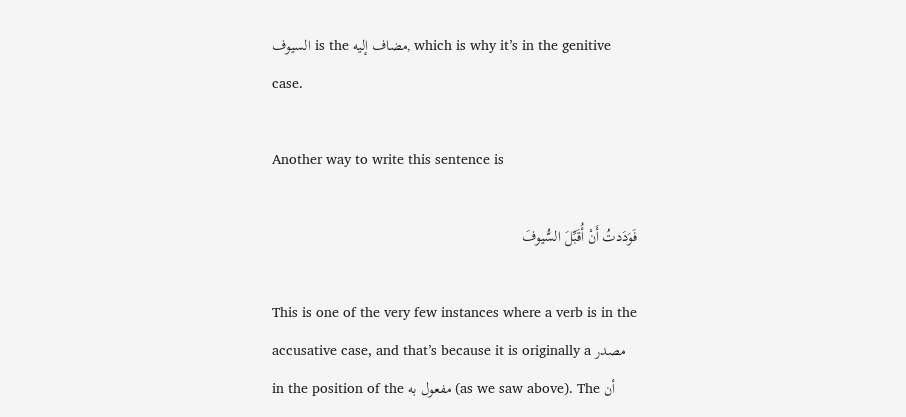السيوف is the مضاف إليه, which is why it’s in the genitive case.

Another way to write this sentence is

فَوَدَدتُ أَنْ أُقَبِّلَ السُّيوفَ

This is one of the very few instances where a verb is in the accusative case, and that’s because it is originally a مصدر in the position of the مفعول به (as we saw above). The أن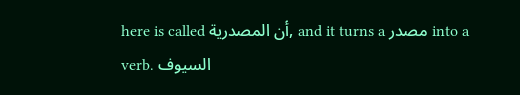here is called أن المصدرية, and it turns a مصدر into a verb. السيوف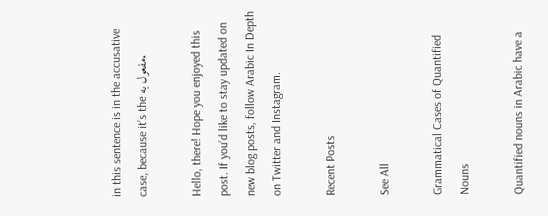in this sentence is in the accusative case, because it’s the مفعول به.

Hello, there! Hope you enjoyed this post. If you’d like to stay updated on new blog posts, follow Arabic In Depth on Twitter and Instagram.

Recent Posts

See All

Grammatical Cases of Quantified Nouns

Quantified nouns in Arabic have a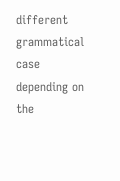different grammatical case depending on the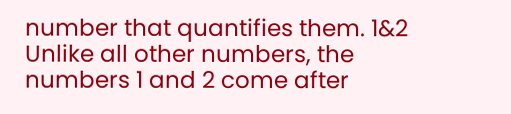number that quantifies them. 1&2 Unlike all other numbers, the numbers 1 and 2 come after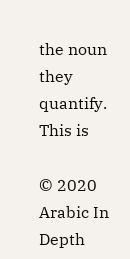the noun they quantify. This is

© 2020 Arabic In Depth